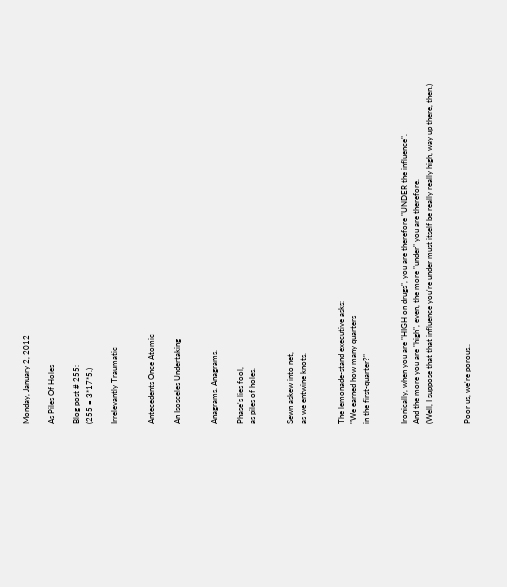Monday, January 2, 2012

As Piles Of Holes

Blog post # 255:
(255 = 3*17*5.)

Irrelevantly Traumatic


Antecedents Once Atomic

An Isosceles Undertaking


Anagrams. Anagrams.

Phase's lies fool,
as piles of holes.


Sewn askew into net,
as we entwine knots.


The lemonade-stand executive asks:
"We earned how many quarters
in the first-quarter?"


Ironically, when you are "HIGH on drugs", you are therefore "UNDER the influence".
And the more you are "high", even, the more "under" you are therefore.
(Well, I suppose that that influence you're under must itself be really really high, way up there, then.)


Poor us, we're porous..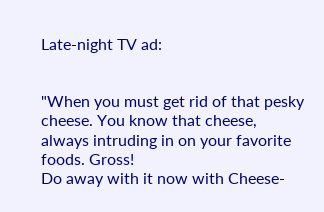Late-night TV ad:


"When you must get rid of that pesky cheese. You know that cheese, always intruding in on your favorite foods. Gross!
Do away with it now with Cheese-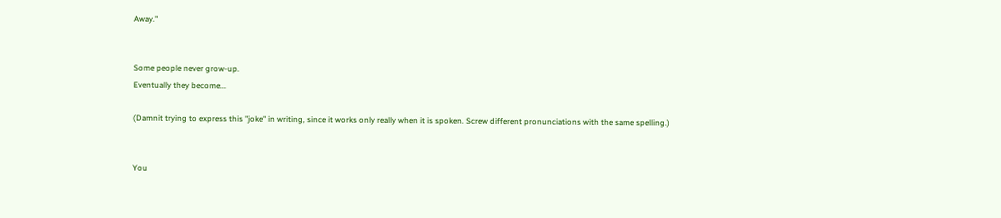Away."


Some people never grow-up.
Eventually they become...

(Damnit trying to express this "joke" in writing, since it works only really when it is spoken. Screw different pronunciations with the same spelling.)


You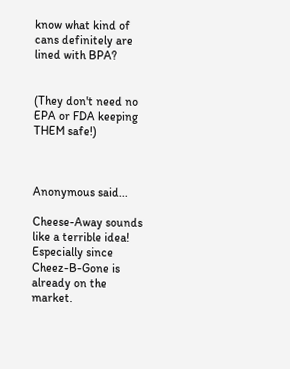know what kind of cans definitely are lined with BPA?


(They don't need no EPA or FDA keeping THEM safe!)



Anonymous said...

Cheese-Away sounds like a terrible idea! Especially since Cheez-B-Gone is already on the market.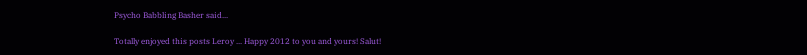Psycho Babbling Basher said...

Totally enjoyed this posts Leroy ... Happy 2012 to you and yours! Salut!